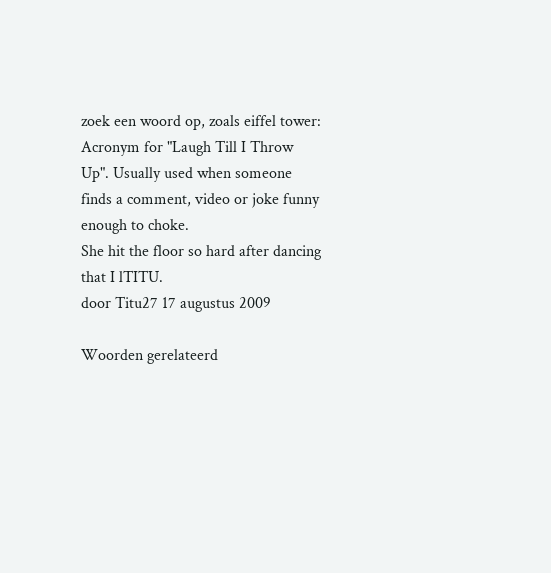zoek een woord op, zoals eiffel tower:
Acronym for "Laugh Till I Throw Up". Usually used when someone finds a comment, video or joke funny enough to choke.
She hit the floor so hard after dancing that I lTITU.
door Titu27 17 augustus 2009

Woorden gerelateerd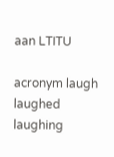aan LTITU

acronym laugh laughed laughing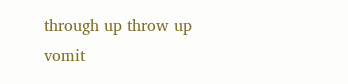through up throw up vomit